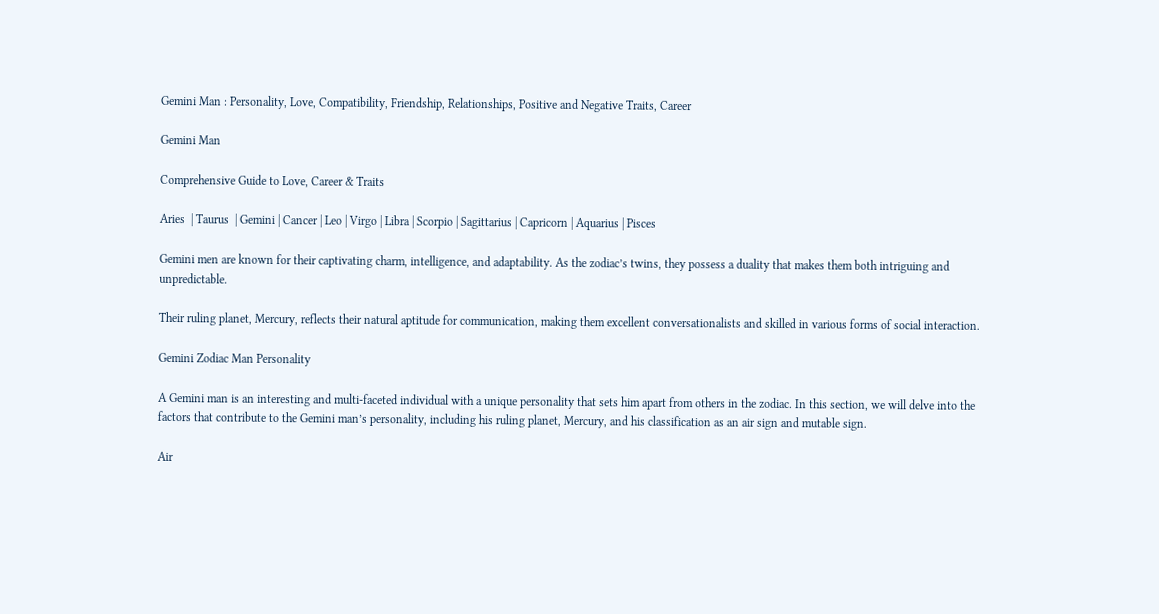Gemini Man : Personality, Love, Compatibility, Friendship, Relationships, Positive and Negative Traits, Career

Gemini Man

Comprehensive Guide to Love, Career & Traits

Aries  | Taurus  | Gemini | Cancer | Leo | Virgo | Libra | Scorpio | Sagittarius | Capricorn | Aquarius | Pisces

Gemini men are known for their captivating charm, intelligence, and adaptability. As the zodiac’s twins, they possess a duality that makes them both intriguing and unpredictable.

Their ruling planet, Mercury, reflects their natural aptitude for communication, making them excellent conversationalists and skilled in various forms of social interaction.

Gemini Zodiac Man Personality

A Gemini man is an interesting and multi-faceted individual with a unique personality that sets him apart from others in the zodiac. In this section, we will delve into the factors that contribute to the Gemini man’s personality, including his ruling planet, Mercury, and his classification as an air sign and mutable sign.

Air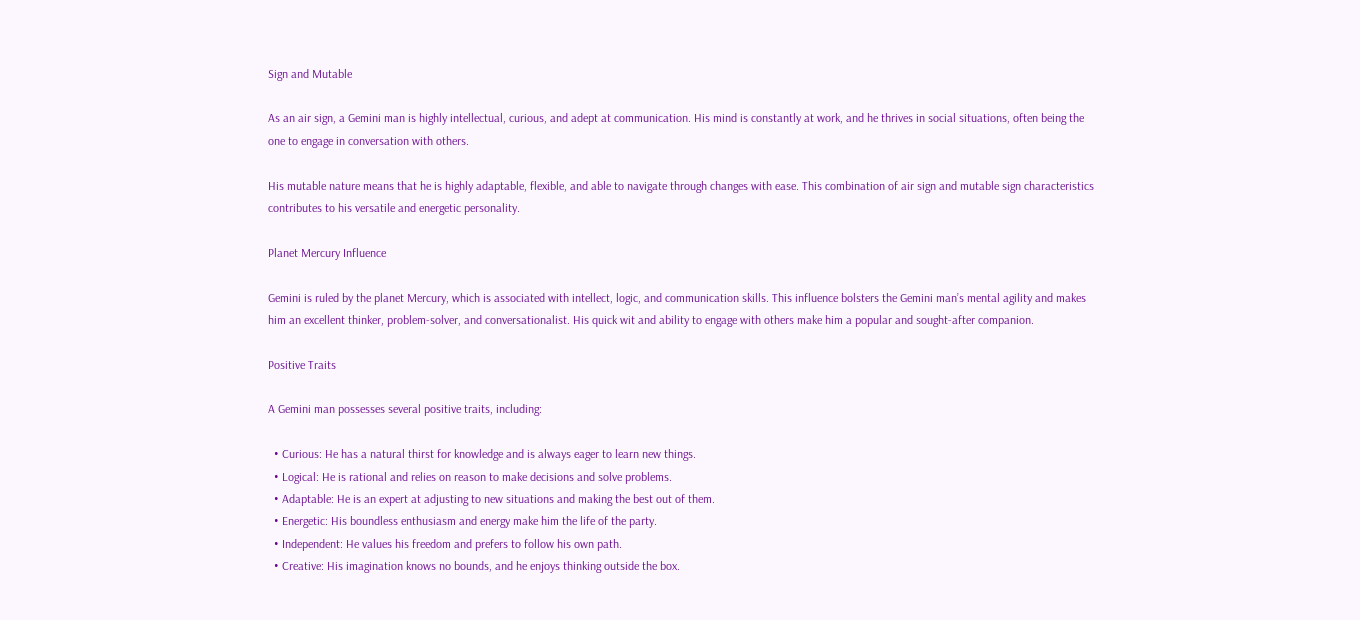Sign and Mutable

As an air sign, a Gemini man is highly intellectual, curious, and adept at communication. His mind is constantly at work, and he thrives in social situations, often being the one to engage in conversation with others.

His mutable nature means that he is highly adaptable, flexible, and able to navigate through changes with ease. This combination of air sign and mutable sign characteristics contributes to his versatile and energetic personality.

Planet Mercury Influence

Gemini is ruled by the planet Mercury, which is associated with intellect, logic, and communication skills. This influence bolsters the Gemini man’s mental agility and makes him an excellent thinker, problem-solver, and conversationalist. His quick wit and ability to engage with others make him a popular and sought-after companion.

Positive Traits

A Gemini man possesses several positive traits, including:

  • Curious: He has a natural thirst for knowledge and is always eager to learn new things.
  • Logical: He is rational and relies on reason to make decisions and solve problems.
  • Adaptable: He is an expert at adjusting to new situations and making the best out of them.
  • Energetic: His boundless enthusiasm and energy make him the life of the party.
  • Independent: He values his freedom and prefers to follow his own path.
  • Creative: His imagination knows no bounds, and he enjoys thinking outside the box.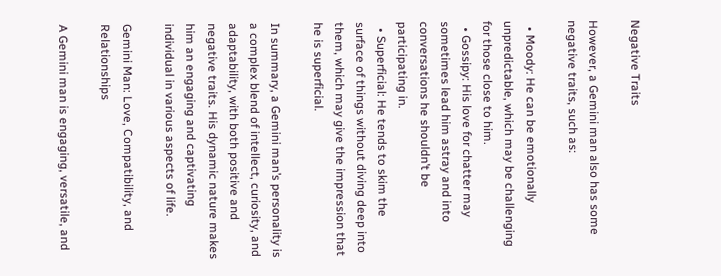Negative Traits

However, a Gemini man also has some negative traits, such as:

  • Moody: He can be emotionally unpredictable, which may be challenging for those close to him.
  • Gossipy: His love for chatter may sometimes lead him astray and into conversations he shouldn’t be participating in.
  • Superficial: He tends to skim the surface of things without diving deep into them, which may give the impression that he is superficial.

In summary, a Gemini man’s personality is a complex blend of intellect, curiosity, and adaptability, with both positive and negative traits. His dynamic nature makes him an engaging and captivating individual in various aspects of life.

Gemini Man: Love, Compatibility, and Relationships

A Gemini man is engaging, versatile, and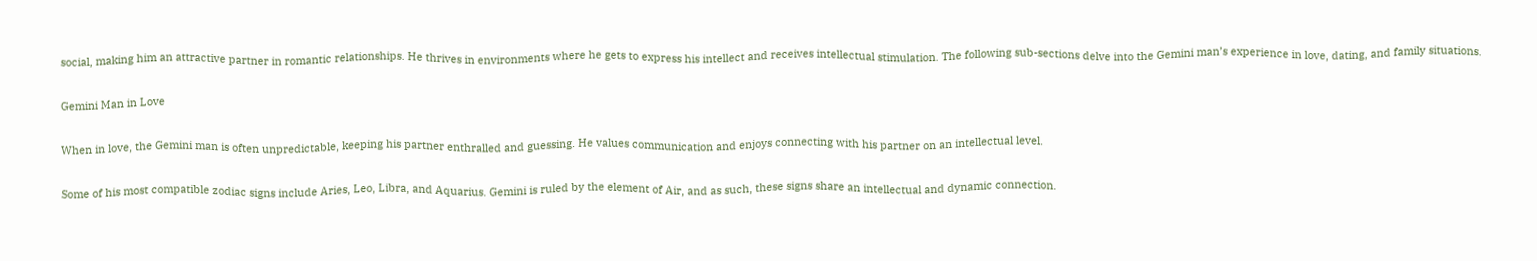social, making him an attractive partner in romantic relationships. He thrives in environments where he gets to express his intellect and receives intellectual stimulation. The following sub-sections delve into the Gemini man’s experience in love, dating, and family situations.

Gemini Man in Love

When in love, the Gemini man is often unpredictable, keeping his partner enthralled and guessing. He values communication and enjoys connecting with his partner on an intellectual level.

Some of his most compatible zodiac signs include Aries, Leo, Libra, and Aquarius. Gemini is ruled by the element of Air, and as such, these signs share an intellectual and dynamic connection.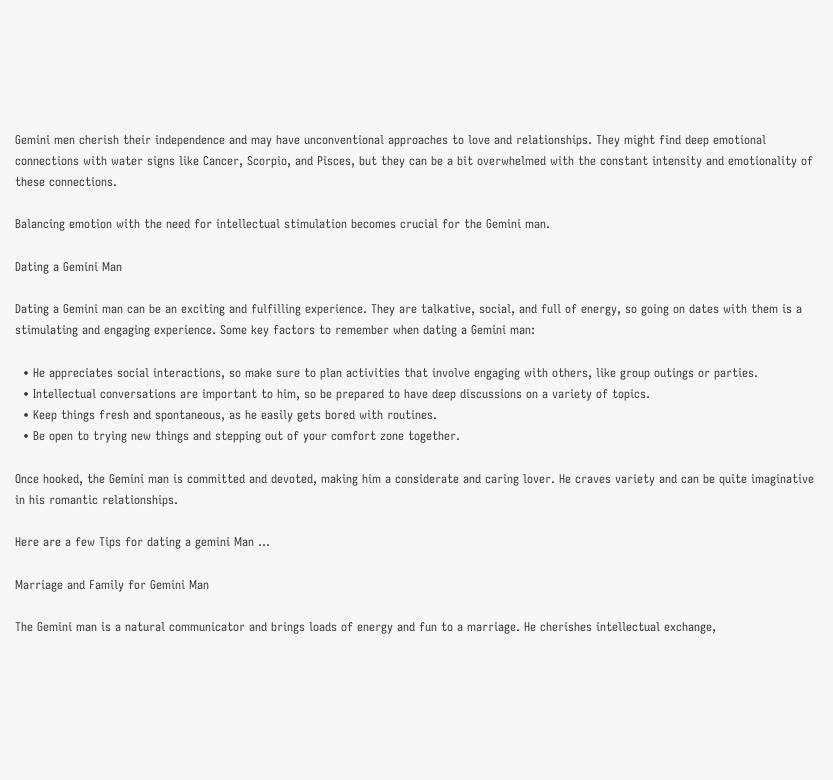Gemini men cherish their independence and may have unconventional approaches to love and relationships. They might find deep emotional connections with water signs like Cancer, Scorpio, and Pisces, but they can be a bit overwhelmed with the constant intensity and emotionality of these connections.

Balancing emotion with the need for intellectual stimulation becomes crucial for the Gemini man.

Dating a Gemini Man

Dating a Gemini man can be an exciting and fulfilling experience. They are talkative, social, and full of energy, so going on dates with them is a stimulating and engaging experience. Some key factors to remember when dating a Gemini man:

  • He appreciates social interactions, so make sure to plan activities that involve engaging with others, like group outings or parties.
  • Intellectual conversations are important to him, so be prepared to have deep discussions on a variety of topics.
  • Keep things fresh and spontaneous, as he easily gets bored with routines.
  • Be open to trying new things and stepping out of your comfort zone together.

Once hooked, the Gemini man is committed and devoted, making him a considerate and caring lover. He craves variety and can be quite imaginative in his romantic relationships.

Here are a few Tips for dating a gemini Man …

Marriage and Family for Gemini Man

The Gemini man is a natural communicator and brings loads of energy and fun to a marriage. He cherishes intellectual exchange,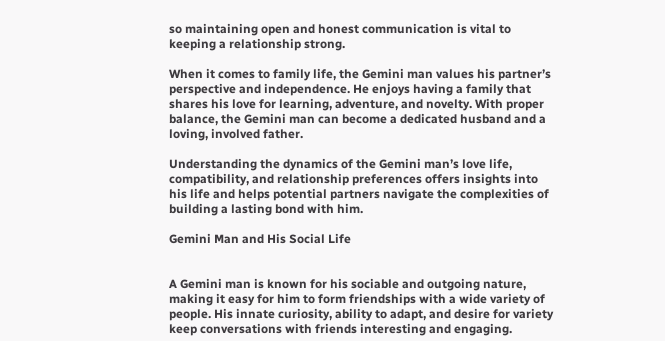so maintaining open and honest communication is vital to keeping a relationship strong.

When it comes to family life, the Gemini man values his partner’s perspective and independence. He enjoys having a family that shares his love for learning, adventure, and novelty. With proper balance, the Gemini man can become a dedicated husband and a loving, involved father.

Understanding the dynamics of the Gemini man’s love life, compatibility, and relationship preferences offers insights into his life and helps potential partners navigate the complexities of building a lasting bond with him.

Gemini Man and His Social Life


A Gemini man is known for his sociable and outgoing nature, making it easy for him to form friendships with a wide variety of people. His innate curiosity, ability to adapt, and desire for variety keep conversations with friends interesting and engaging.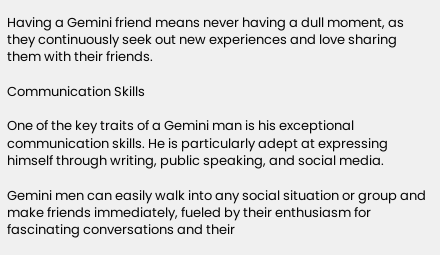Having a Gemini friend means never having a dull moment, as they continuously seek out new experiences and love sharing them with their friends.

Communication Skills

One of the key traits of a Gemini man is his exceptional communication skills. He is particularly adept at expressing himself through writing, public speaking, and social media.

Gemini men can easily walk into any social situation or group and make friends immediately, fueled by their enthusiasm for fascinating conversations and their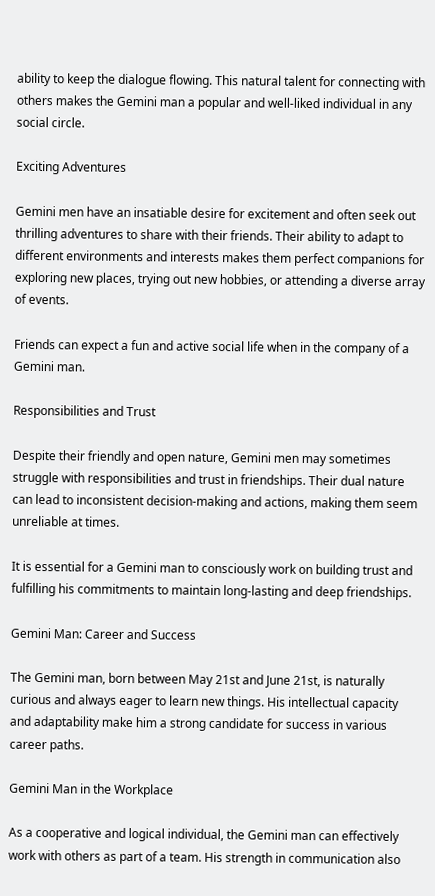ability to keep the dialogue flowing. This natural talent for connecting with others makes the Gemini man a popular and well-liked individual in any social circle.

Exciting Adventures

Gemini men have an insatiable desire for excitement and often seek out thrilling adventures to share with their friends. Their ability to adapt to different environments and interests makes them perfect companions for exploring new places, trying out new hobbies, or attending a diverse array of events.

Friends can expect a fun and active social life when in the company of a Gemini man.

Responsibilities and Trust

Despite their friendly and open nature, Gemini men may sometimes struggle with responsibilities and trust in friendships. Their dual nature can lead to inconsistent decision-making and actions, making them seem unreliable at times.

It is essential for a Gemini man to consciously work on building trust and fulfilling his commitments to maintain long-lasting and deep friendships.

Gemini Man: Career and Success

The Gemini man, born between May 21st and June 21st, is naturally curious and always eager to learn new things. His intellectual capacity and adaptability make him a strong candidate for success in various career paths.

Gemini Man in the Workplace

As a cooperative and logical individual, the Gemini man can effectively work with others as part of a team. His strength in communication also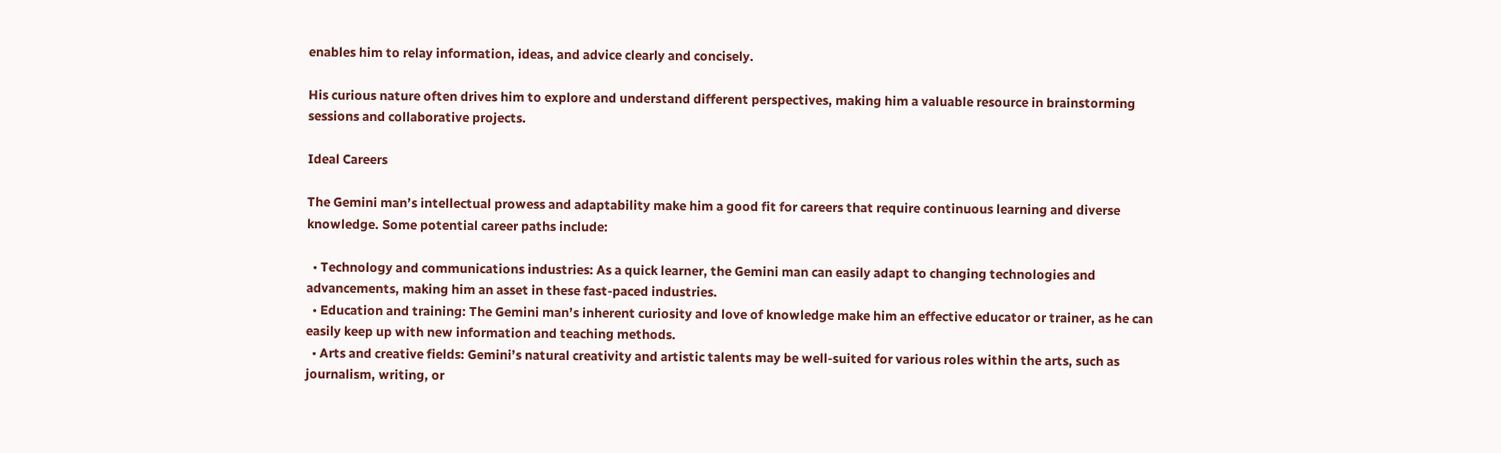enables him to relay information, ideas, and advice clearly and concisely.

His curious nature often drives him to explore and understand different perspectives, making him a valuable resource in brainstorming sessions and collaborative projects.

Ideal Careers

The Gemini man’s intellectual prowess and adaptability make him a good fit for careers that require continuous learning and diverse knowledge. Some potential career paths include:

  • Technology and communications industries: As a quick learner, the Gemini man can easily adapt to changing technologies and advancements, making him an asset in these fast-paced industries.
  • Education and training: The Gemini man’s inherent curiosity and love of knowledge make him an effective educator or trainer, as he can easily keep up with new information and teaching methods.
  • Arts and creative fields: Gemini’s natural creativity and artistic talents may be well-suited for various roles within the arts, such as journalism, writing, or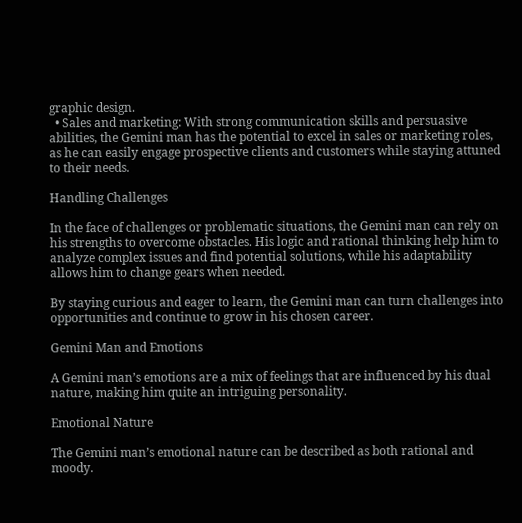graphic design.
  • Sales and marketing: With strong communication skills and persuasive abilities, the Gemini man has the potential to excel in sales or marketing roles, as he can easily engage prospective clients and customers while staying attuned to their needs.

Handling Challenges

In the face of challenges or problematic situations, the Gemini man can rely on his strengths to overcome obstacles. His logic and rational thinking help him to analyze complex issues and find potential solutions, while his adaptability allows him to change gears when needed.

By staying curious and eager to learn, the Gemini man can turn challenges into opportunities and continue to grow in his chosen career.

Gemini Man and Emotions

A Gemini man’s emotions are a mix of feelings that are influenced by his dual nature, making him quite an intriguing personality.

Emotional Nature

The Gemini man’s emotional nature can be described as both rational and moody.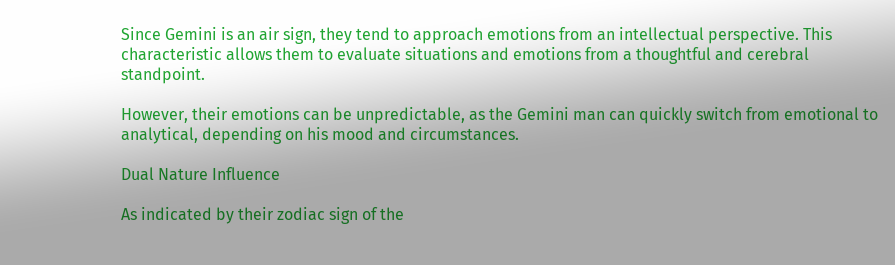Since Gemini is an air sign, they tend to approach emotions from an intellectual perspective. This characteristic allows them to evaluate situations and emotions from a thoughtful and cerebral standpoint.

However, their emotions can be unpredictable, as the Gemini man can quickly switch from emotional to analytical, depending on his mood and circumstances.

Dual Nature Influence

As indicated by their zodiac sign of the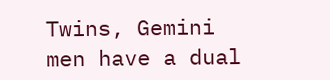Twins, Gemini men have a dual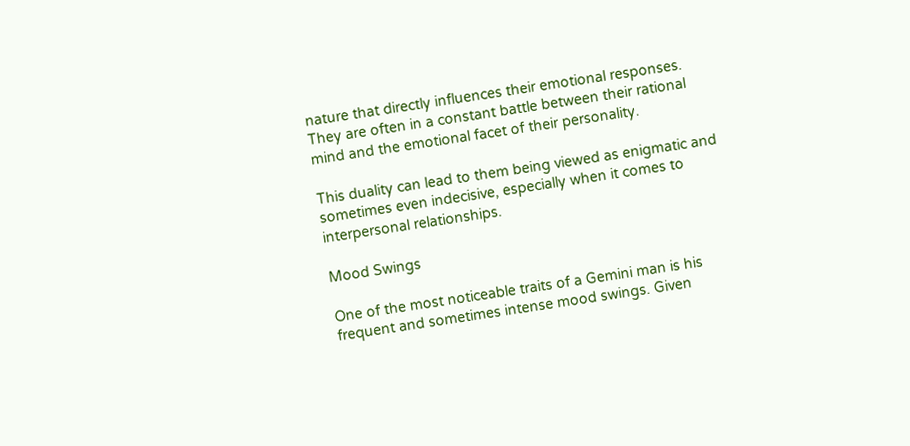nature that directly influences their emotional responses. They are often in a constant battle between their rational mind and the emotional facet of their personality.

This duality can lead to them being viewed as enigmatic and sometimes even indecisive, especially when it comes to interpersonal relationships.

Mood Swings

One of the most noticeable traits of a Gemini man is his frequent and sometimes intense mood swings. Given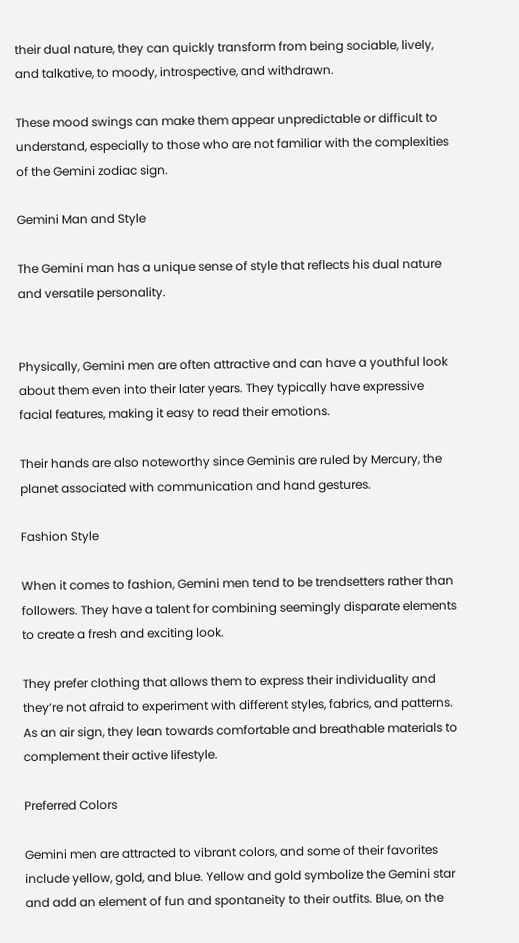their dual nature, they can quickly transform from being sociable, lively, and talkative, to moody, introspective, and withdrawn.

These mood swings can make them appear unpredictable or difficult to understand, especially to those who are not familiar with the complexities of the Gemini zodiac sign.

Gemini Man and Style

The Gemini man has a unique sense of style that reflects his dual nature and versatile personality.


Physically, Gemini men are often attractive and can have a youthful look about them even into their later years. They typically have expressive facial features, making it easy to read their emotions.

Their hands are also noteworthy since Geminis are ruled by Mercury, the planet associated with communication and hand gestures.

Fashion Style

When it comes to fashion, Gemini men tend to be trendsetters rather than followers. They have a talent for combining seemingly disparate elements to create a fresh and exciting look.

They prefer clothing that allows them to express their individuality and they’re not afraid to experiment with different styles, fabrics, and patterns. As an air sign, they lean towards comfortable and breathable materials to complement their active lifestyle.

Preferred Colors

Gemini men are attracted to vibrant colors, and some of their favorites include yellow, gold, and blue. Yellow and gold symbolize the Gemini star and add an element of fun and spontaneity to their outfits. Blue, on the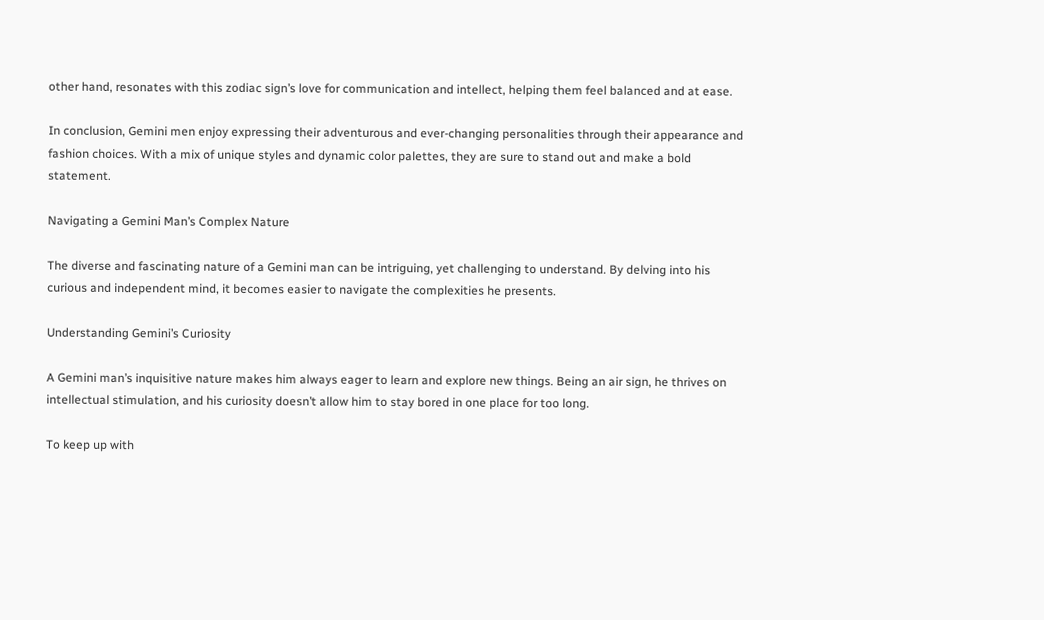other hand, resonates with this zodiac sign’s love for communication and intellect, helping them feel balanced and at ease.

In conclusion, Gemini men enjoy expressing their adventurous and ever-changing personalities through their appearance and fashion choices. With a mix of unique styles and dynamic color palettes, they are sure to stand out and make a bold statement.

Navigating a Gemini Man’s Complex Nature

The diverse and fascinating nature of a Gemini man can be intriguing, yet challenging to understand. By delving into his curious and independent mind, it becomes easier to navigate the complexities he presents.

Understanding Gemini’s Curiosity

A Gemini man’s inquisitive nature makes him always eager to learn and explore new things. Being an air sign, he thrives on intellectual stimulation, and his curiosity doesn’t allow him to stay bored in one place for too long.

To keep up with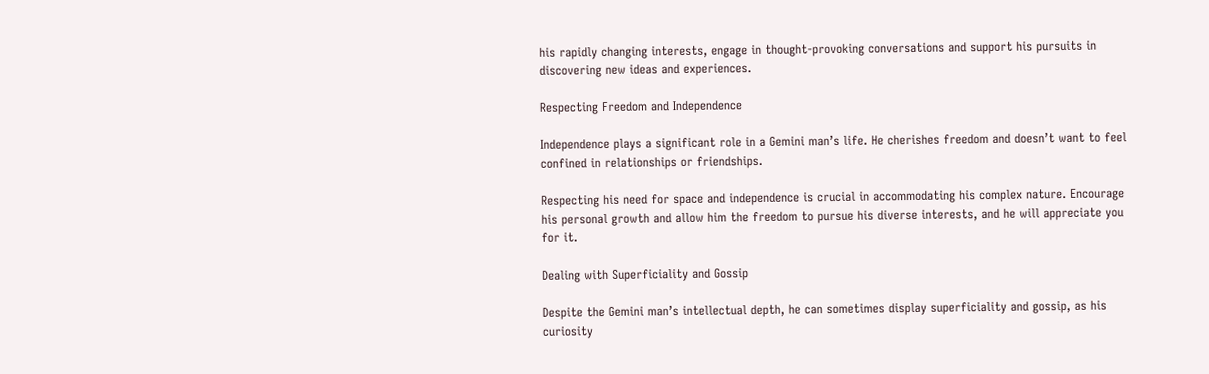his rapidly changing interests, engage in thought-provoking conversations and support his pursuits in discovering new ideas and experiences.

Respecting Freedom and Independence

Independence plays a significant role in a Gemini man’s life. He cherishes freedom and doesn’t want to feel confined in relationships or friendships.

Respecting his need for space and independence is crucial in accommodating his complex nature. Encourage his personal growth and allow him the freedom to pursue his diverse interests, and he will appreciate you for it.

Dealing with Superficiality and Gossip

Despite the Gemini man’s intellectual depth, he can sometimes display superficiality and gossip, as his curiosity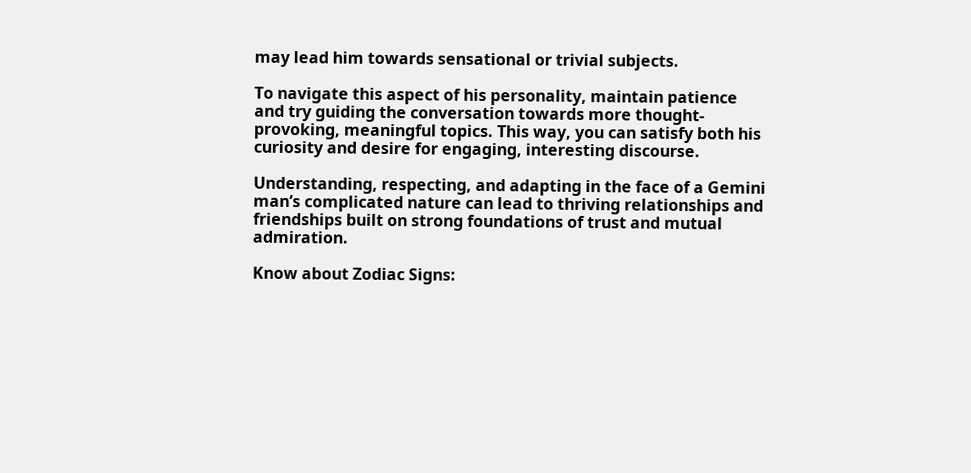may lead him towards sensational or trivial subjects.

To navigate this aspect of his personality, maintain patience and try guiding the conversation towards more thought-provoking, meaningful topics. This way, you can satisfy both his curiosity and desire for engaging, interesting discourse.

Understanding, respecting, and adapting in the face of a Gemini man’s complicated nature can lead to thriving relationships and friendships built on strong foundations of trust and mutual admiration.

Know about Zodiac Signs: